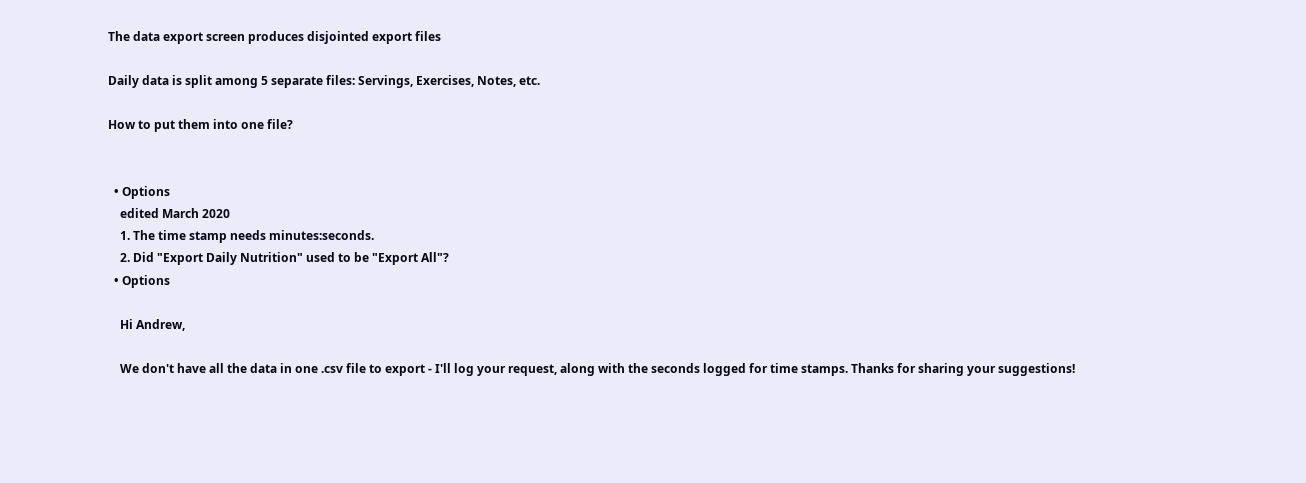The data export screen produces disjointed export files

Daily data is split among 5 separate files: Servings, Exercises, Notes, etc.

How to put them into one file?


  • Options
    edited March 2020
    1. The time stamp needs minutes:seconds.
    2. Did "Export Daily Nutrition" used to be "Export All"?
  • Options

    Hi Andrew,

    We don't have all the data in one .csv file to export - I'll log your request, along with the seconds logged for time stamps. Thanks for sharing your suggestions!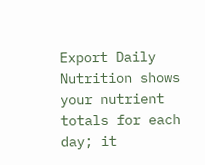Export Daily Nutrition shows your nutrient totals for each day; it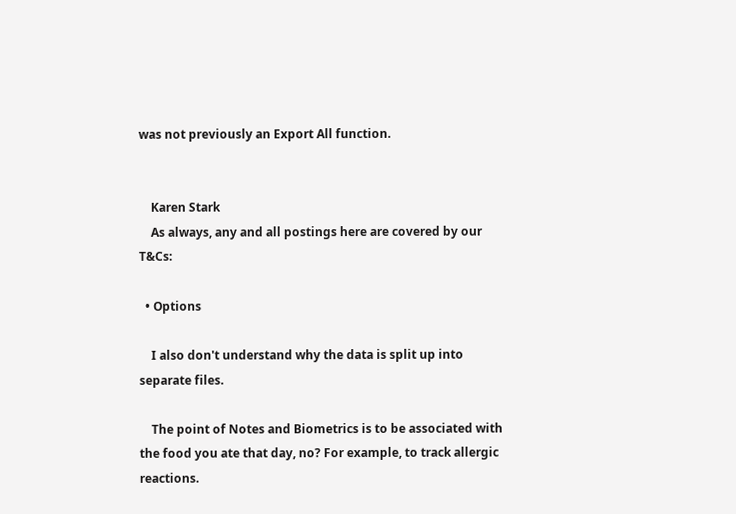was not previously an Export All function.


    Karen Stark
    As always, any and all postings here are covered by our T&Cs:

  • Options

    I also don't understand why the data is split up into separate files.

    The point of Notes and Biometrics is to be associated with the food you ate that day, no? For example, to track allergic reactions.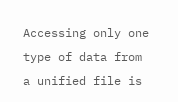Accessing only one type of data from a unified file is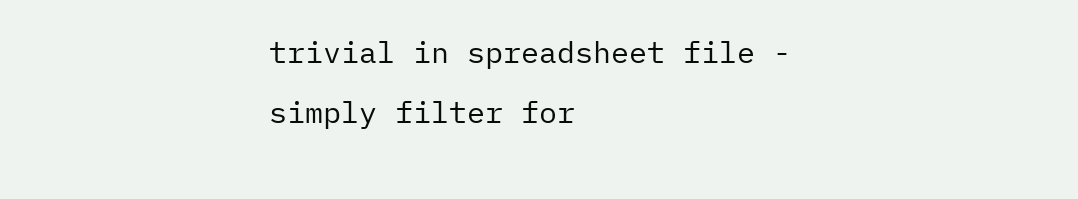trivial in spreadsheet file - simply filter for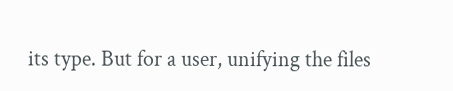its type. But for a user, unifying the files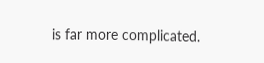is far more complicated.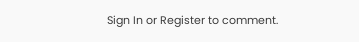Sign In or Register to comment.